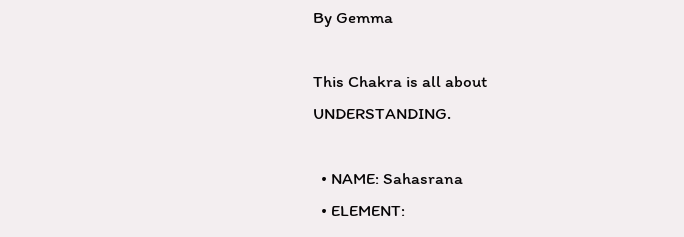By Gemma

This Chakra is all about UNDERSTANDING.

  • NAME: Sahasrana
  • ELEMENT: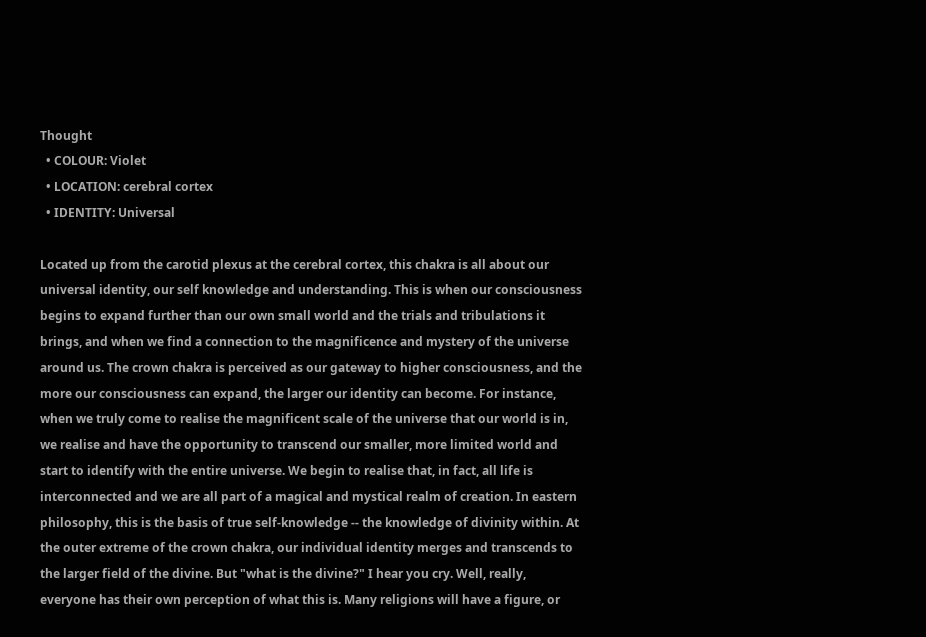Thought
  • COLOUR: Violet
  • LOCATION: cerebral cortex
  • IDENTITY: Universal

Located up from the carotid plexus at the cerebral cortex, this chakra is all about our universal identity, our self knowledge and understanding. This is when our consciousness begins to expand further than our own small world and the trials and tribulations it brings, and when we find a connection to the magnificence and mystery of the universe around us. The crown chakra is perceived as our gateway to higher consciousness, and the more our consciousness can expand, the larger our identity can become. For instance, when we truly come to realise the magnificent scale of the universe that our world is in, we realise and have the opportunity to transcend our smaller, more limited world and start to identify with the entire universe. We begin to realise that, in fact, all life is interconnected and we are all part of a magical and mystical realm of creation. In eastern philosophy, this is the basis of true self-knowledge -- the knowledge of divinity within. At the outer extreme of the crown chakra, our individual identity merges and transcends to the larger field of the divine. But "what is the divine?" I hear you cry. Well, really, everyone has their own perception of what this is. Many religions will have a figure, or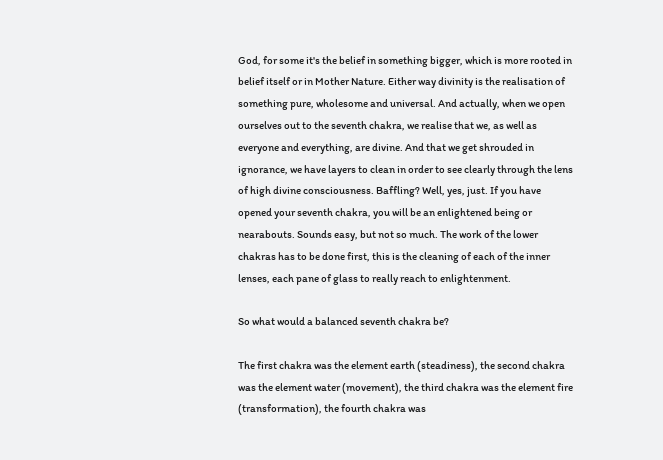God, for some it's the belief in something bigger, which is more rooted in belief itself or in Mother Nature. Either way divinity is the realisation of something pure, wholesome and universal. And actually, when we open ourselves out to the seventh chakra, we realise that we, as well as everyone and everything, are divine. And that we get shrouded in ignorance, we have layers to clean in order to see clearly through the lens of high divine consciousness. Baffling? Well, yes, just. If you have opened your seventh chakra, you will be an enlightened being or nearabouts. Sounds easy, but not so much. The work of the lower chakras has to be done first, this is the cleaning of each of the inner lenses, each pane of glass to really reach to enlightenment.

So what would a balanced seventh chakra be?

The first chakra was the element earth (steadiness), the second chakra was the element water (movement), the third chakra was the element fire (transformation), the fourth chakra was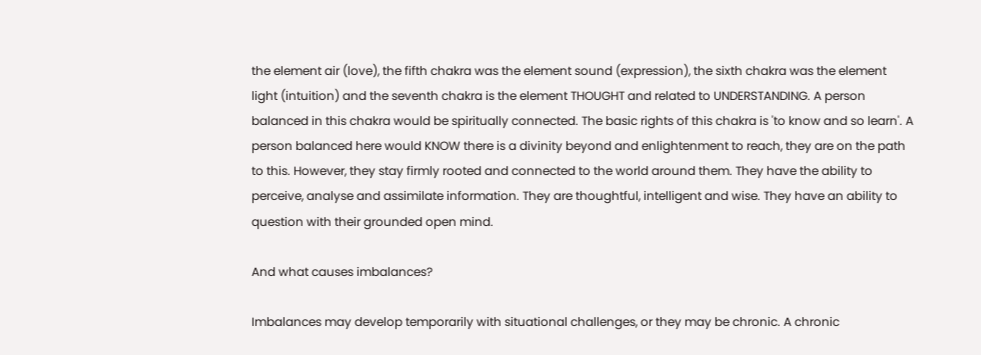the element air (love), the fifth chakra was the element sound (expression), the sixth chakra was the element light (intuition) and the seventh chakra is the element THOUGHT and related to UNDERSTANDING. A person balanced in this chakra would be spiritually connected. The basic rights of this chakra is 'to know and so learn'. A person balanced here would KNOW there is a divinity beyond and enlightenment to reach, they are on the path to this. However, they stay firmly rooted and connected to the world around them. They have the ability to perceive, analyse and assimilate information. They are thoughtful, intelligent and wise. They have an ability to question with their grounded open mind.

And what causes imbalances?

Imbalances may develop temporarily with situational challenges, or they may be chronic. A chronic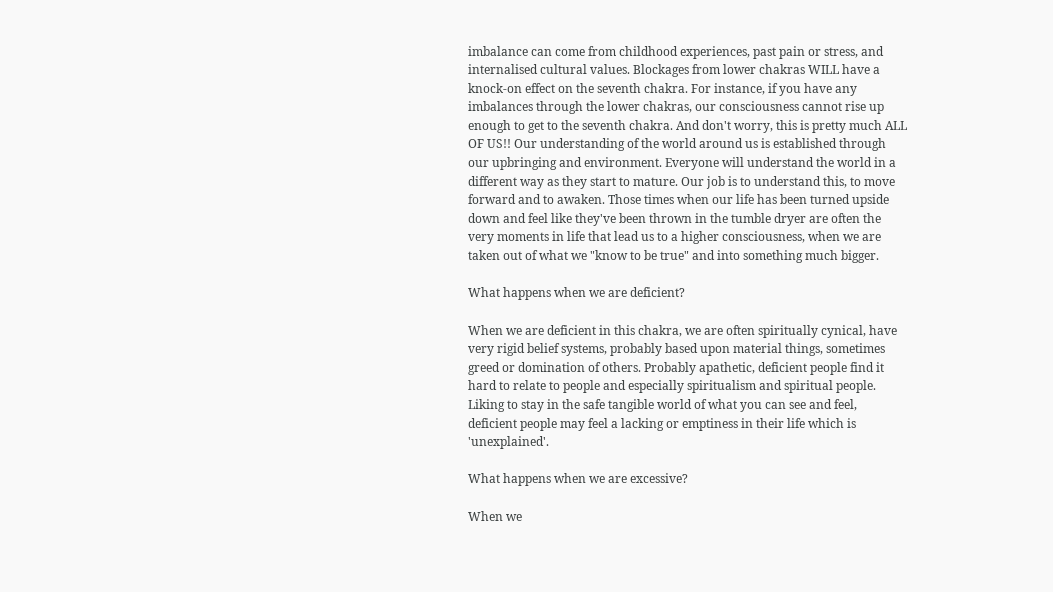imbalance can come from childhood experiences, past pain or stress, and internalised cultural values. Blockages from lower chakras WILL have a knock-on effect on the seventh chakra. For instance, if you have any imbalances through the lower chakras, our consciousness cannot rise up enough to get to the seventh chakra. And don't worry, this is pretty much ALL OF US!! Our understanding of the world around us is established through our upbringing and environment. Everyone will understand the world in a different way as they start to mature. Our job is to understand this, to move forward and to awaken. Those times when our life has been turned upside down and feel like they've been thrown in the tumble dryer are often the very moments in life that lead us to a higher consciousness, when we are taken out of what we "know to be true" and into something much bigger.

What happens when we are deficient?

When we are deficient in this chakra, we are often spiritually cynical, have very rigid belief systems, probably based upon material things, sometimes greed or domination of others. Probably apathetic, deficient people find it hard to relate to people and especially spiritualism and spiritual people. Liking to stay in the safe tangible world of what you can see and feel, deficient people may feel a lacking or emptiness in their life which is 'unexplained'.

What happens when we are excessive?

When we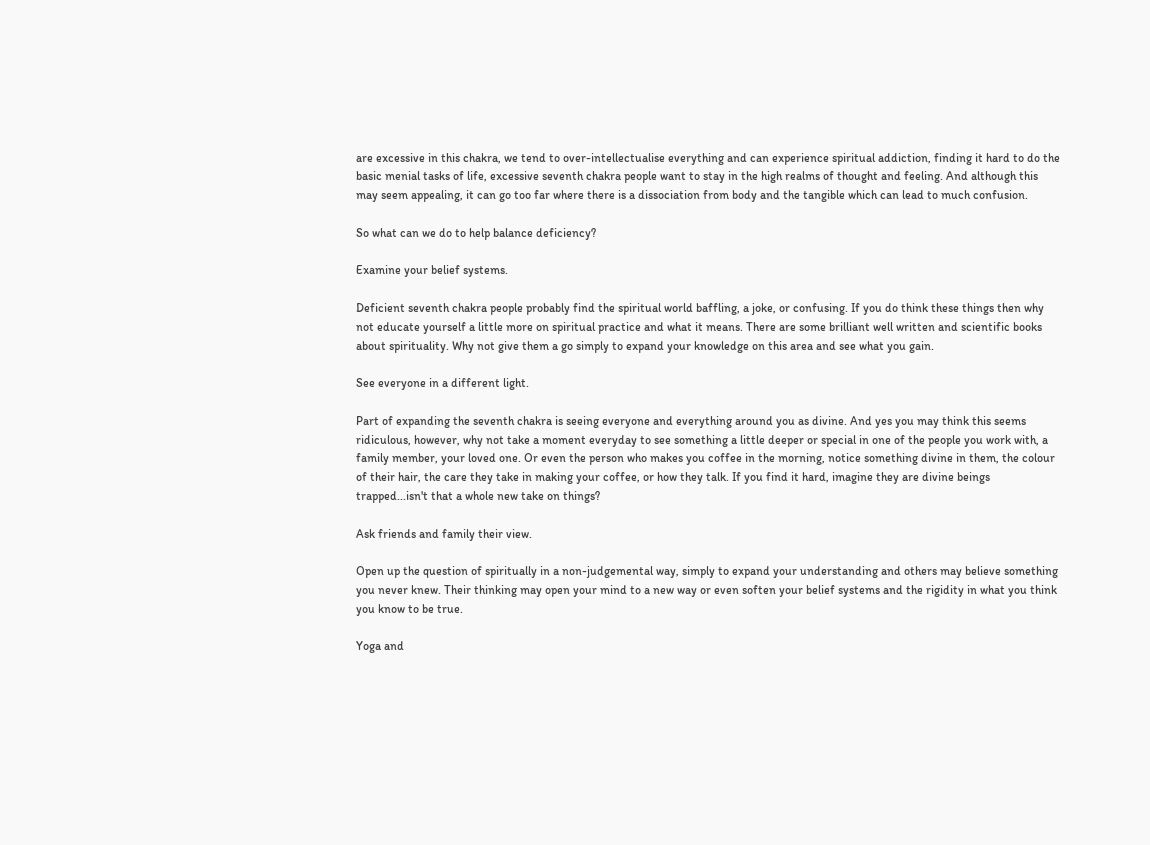are excessive in this chakra, we tend to over-intellectualise everything and can experience spiritual addiction, finding it hard to do the basic menial tasks of life, excessive seventh chakra people want to stay in the high realms of thought and feeling. And although this may seem appealing, it can go too far where there is a dissociation from body and the tangible which can lead to much confusion.

So what can we do to help balance deficiency?

Examine your belief systems.

Deficient seventh chakra people probably find the spiritual world baffling, a joke, or confusing. If you do think these things then why not educate yourself a little more on spiritual practice and what it means. There are some brilliant well written and scientific books about spirituality. Why not give them a go simply to expand your knowledge on this area and see what you gain.

See everyone in a different light.

Part of expanding the seventh chakra is seeing everyone and everything around you as divine. And yes you may think this seems ridiculous, however, why not take a moment everyday to see something a little deeper or special in one of the people you work with, a family member, your loved one. Or even the person who makes you coffee in the morning, notice something divine in them, the colour of their hair, the care they take in making your coffee, or how they talk. If you find it hard, imagine they are divine beings trapped...isn't that a whole new take on things?

Ask friends and family their view.

Open up the question of spiritually in a non-judgemental way, simply to expand your understanding and others may believe something you never knew. Their thinking may open your mind to a new way or even soften your belief systems and the rigidity in what you think you know to be true.

Yoga and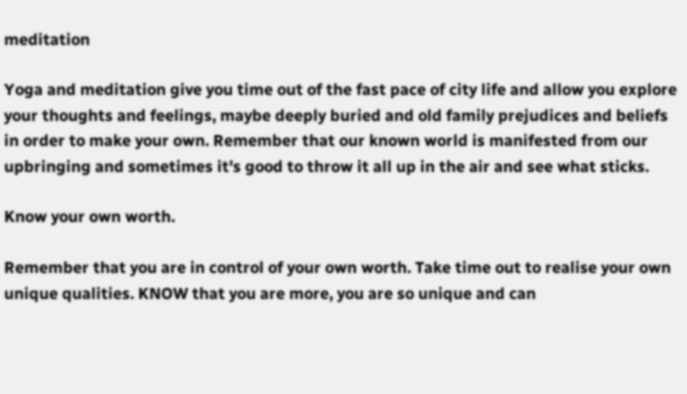meditation

Yoga and meditation give you time out of the fast pace of city life and allow you explore your thoughts and feelings, maybe deeply buried and old family prejudices and beliefs in order to make your own. Remember that our known world is manifested from our upbringing and sometimes it's good to throw it all up in the air and see what sticks.

Know your own worth.

Remember that you are in control of your own worth. Take time out to realise your own unique qualities. KNOW that you are more, you are so unique and can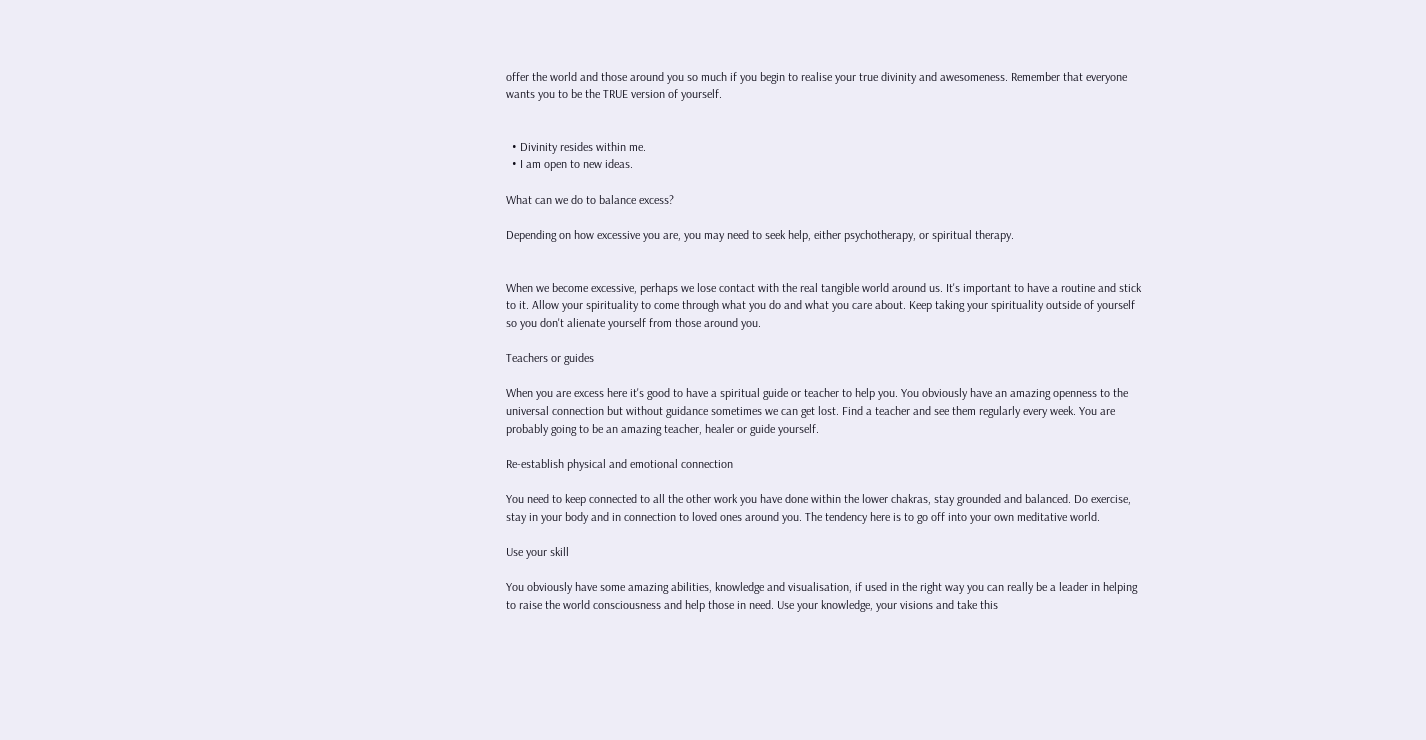offer the world and those around you so much if you begin to realise your true divinity and awesomeness. Remember that everyone wants you to be the TRUE version of yourself.


  • Divinity resides within me.
  • I am open to new ideas.

What can we do to balance excess?

Depending on how excessive you are, you may need to seek help, either psychotherapy, or spiritual therapy.


When we become excessive, perhaps we lose contact with the real tangible world around us. It's important to have a routine and stick to it. Allow your spirituality to come through what you do and what you care about. Keep taking your spirituality outside of yourself so you don't alienate yourself from those around you.

Teachers or guides

When you are excess here it's good to have a spiritual guide or teacher to help you. You obviously have an amazing openness to the universal connection but without guidance sometimes we can get lost. Find a teacher and see them regularly every week. You are probably going to be an amazing teacher, healer or guide yourself.

Re-establish physical and emotional connection

You need to keep connected to all the other work you have done within the lower chakras, stay grounded and balanced. Do exercise, stay in your body and in connection to loved ones around you. The tendency here is to go off into your own meditative world.

Use your skill

You obviously have some amazing abilities, knowledge and visualisation, if used in the right way you can really be a leader in helping to raise the world consciousness and help those in need. Use your knowledge, your visions and take this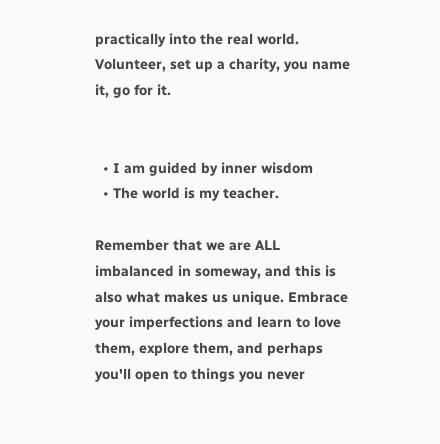practically into the real world. Volunteer, set up a charity, you name it, go for it.


  • I am guided by inner wisdom
  • The world is my teacher.

Remember that we are ALL imbalanced in someway, and this is also what makes us unique. Embrace your imperfections and learn to love them, explore them, and perhaps you'll open to things you never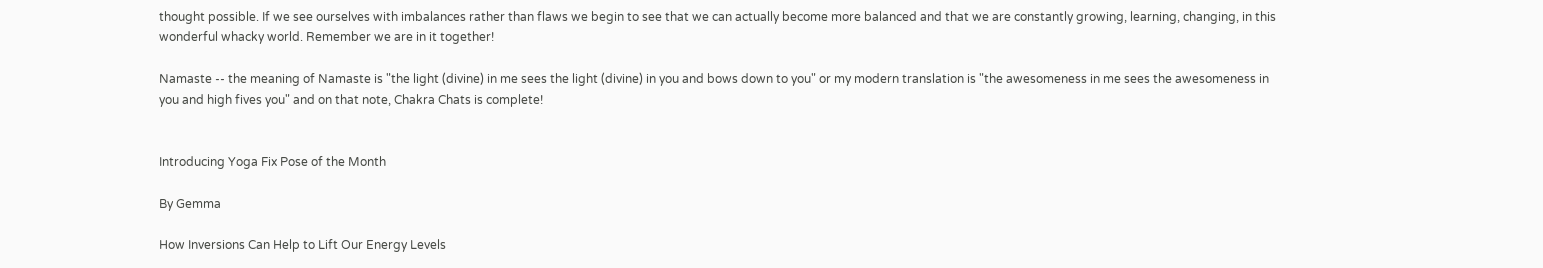thought possible. If we see ourselves with imbalances rather than flaws we begin to see that we can actually become more balanced and that we are constantly growing, learning, changing, in this wonderful whacky world. Remember we are in it together!

Namaste -- the meaning of Namaste is "the light (divine) in me sees the light (divine) in you and bows down to you" or my modern translation is "the awesomeness in me sees the awesomeness in you and high fives you" and on that note, Chakra Chats is complete!


Introducing Yoga Fix Pose of the Month

By Gemma

How Inversions Can Help to Lift Our Energy Levels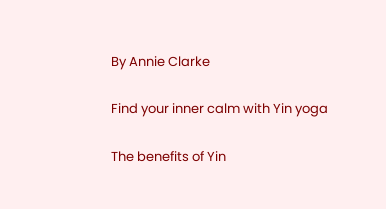By Annie Clarke

Find your inner calm with Yin yoga

The benefits of Yin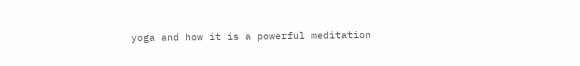yoga and how it is a powerful meditation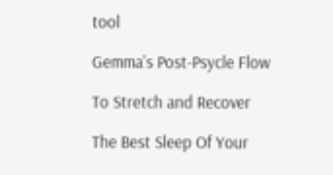tool

Gemma's Post-Psycle Flow

To Stretch and Recover

The Best Sleep Of Your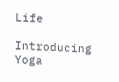Life

Introducing Yoga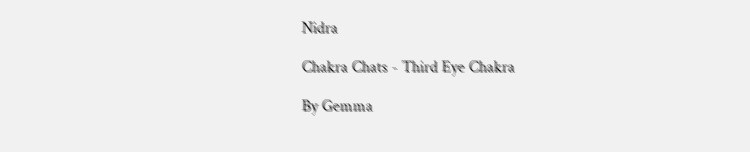Nidra

Chakra Chats - Third Eye Chakra

By Gemma